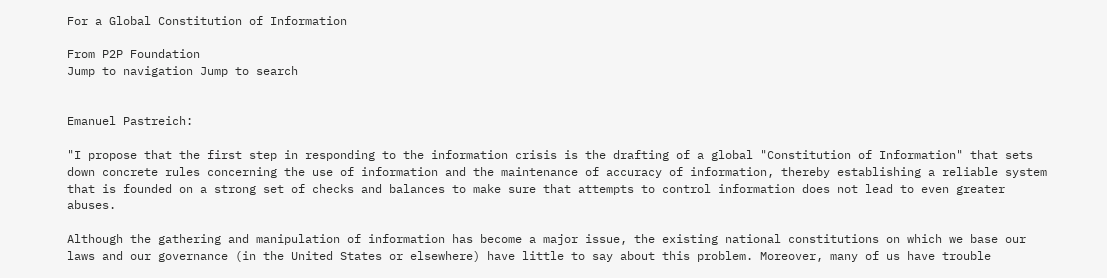For a Global Constitution of Information

From P2P Foundation
Jump to navigation Jump to search


Emanuel Pastreich:

"I propose that the first step in responding to the information crisis is the drafting of a global "Constitution of Information" that sets down concrete rules concerning the use of information and the maintenance of accuracy of information, thereby establishing a reliable system that is founded on a strong set of checks and balances to make sure that attempts to control information does not lead to even greater abuses.

Although the gathering and manipulation of information has become a major issue, the existing national constitutions on which we base our laws and our governance (in the United States or elsewhere) have little to say about this problem. Moreover, many of us have trouble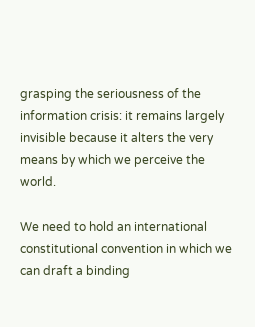grasping the seriousness of the information crisis: it remains largely invisible because it alters the very means by which we perceive the world.

We need to hold an international constitutional convention in which we can draft a binding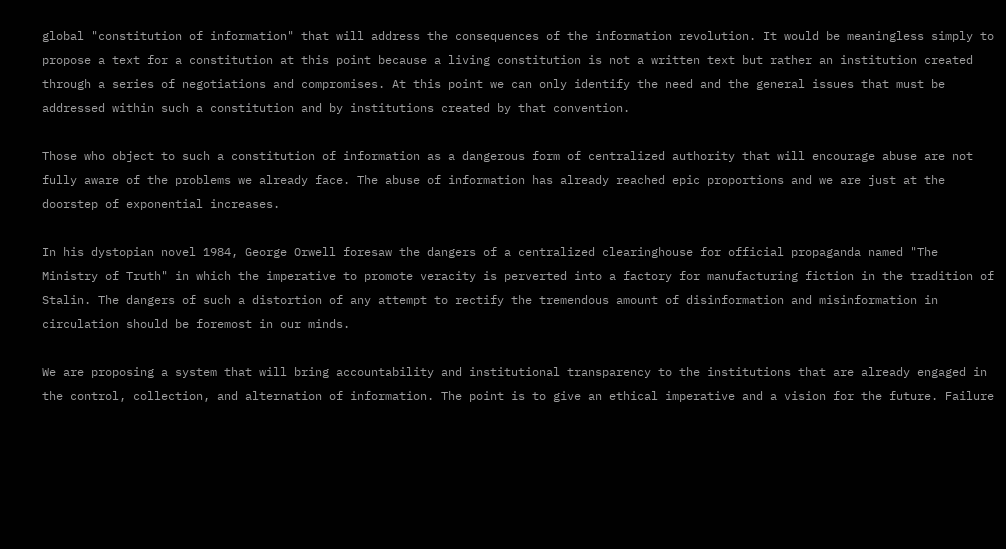global "constitution of information" that will address the consequences of the information revolution. It would be meaningless simply to propose a text for a constitution at this point because a living constitution is not a written text but rather an institution created through a series of negotiations and compromises. At this point we can only identify the need and the general issues that must be addressed within such a constitution and by institutions created by that convention.

Those who object to such a constitution of information as a dangerous form of centralized authority that will encourage abuse are not fully aware of the problems we already face. The abuse of information has already reached epic proportions and we are just at the doorstep of exponential increases.

In his dystopian novel 1984, George Orwell foresaw the dangers of a centralized clearinghouse for official propaganda named "The Ministry of Truth" in which the imperative to promote veracity is perverted into a factory for manufacturing fiction in the tradition of Stalin. The dangers of such a distortion of any attempt to rectify the tremendous amount of disinformation and misinformation in circulation should be foremost in our minds.

We are proposing a system that will bring accountability and institutional transparency to the institutions that are already engaged in the control, collection, and alternation of information. The point is to give an ethical imperative and a vision for the future. Failure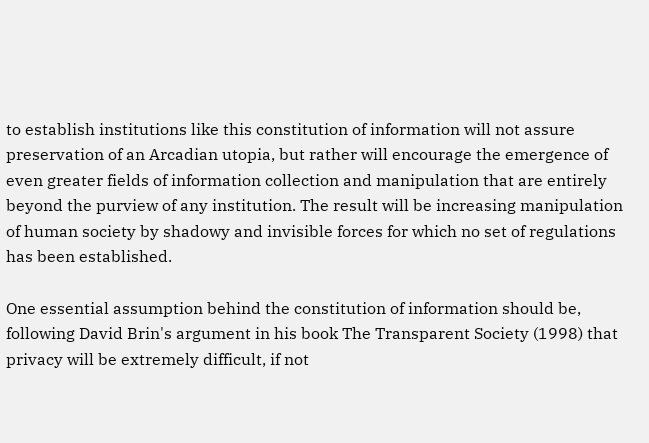to establish institutions like this constitution of information will not assure preservation of an Arcadian utopia, but rather will encourage the emergence of even greater fields of information collection and manipulation that are entirely beyond the purview of any institution. The result will be increasing manipulation of human society by shadowy and invisible forces for which no set of regulations has been established.

One essential assumption behind the constitution of information should be, following David Brin's argument in his book The Transparent Society (1998) that privacy will be extremely difficult, if not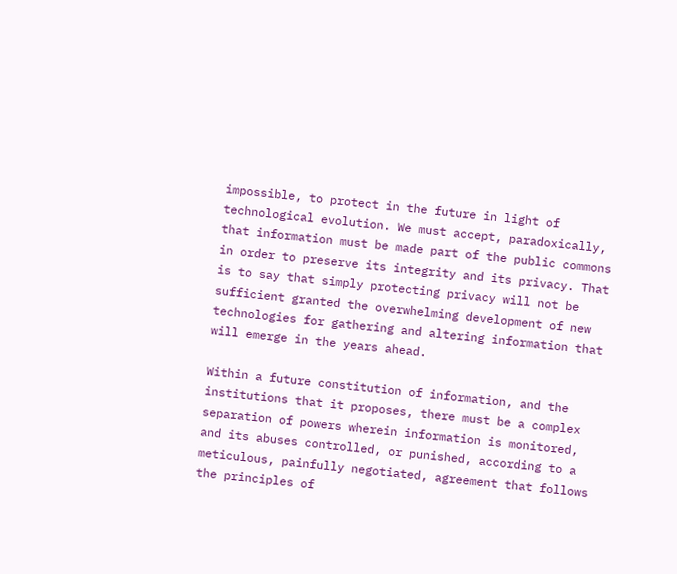impossible, to protect in the future in light of technological evolution. We must accept, paradoxically, that information must be made part of the public commons in order to preserve its integrity and its privacy. That is to say that simply protecting privacy will not be sufficient granted the overwhelming development of new technologies for gathering and altering information that will emerge in the years ahead.

Within a future constitution of information, and the institutions that it proposes, there must be a complex separation of powers wherein information is monitored, and its abuses controlled, or punished, according to a meticulous, painfully negotiated, agreement that follows the principles of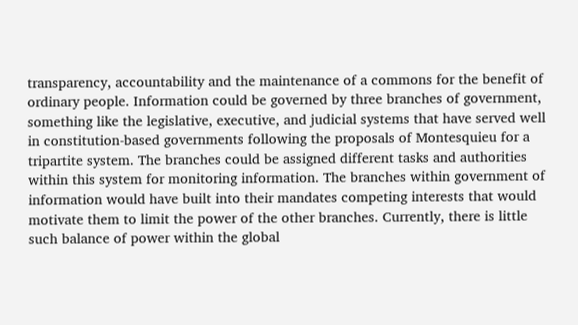transparency, accountability and the maintenance of a commons for the benefit of ordinary people. Information could be governed by three branches of government, something like the legislative, executive, and judicial systems that have served well in constitution-based governments following the proposals of Montesquieu for a tripartite system. The branches could be assigned different tasks and authorities within this system for monitoring information. The branches within government of information would have built into their mandates competing interests that would motivate them to limit the power of the other branches. Currently, there is little such balance of power within the global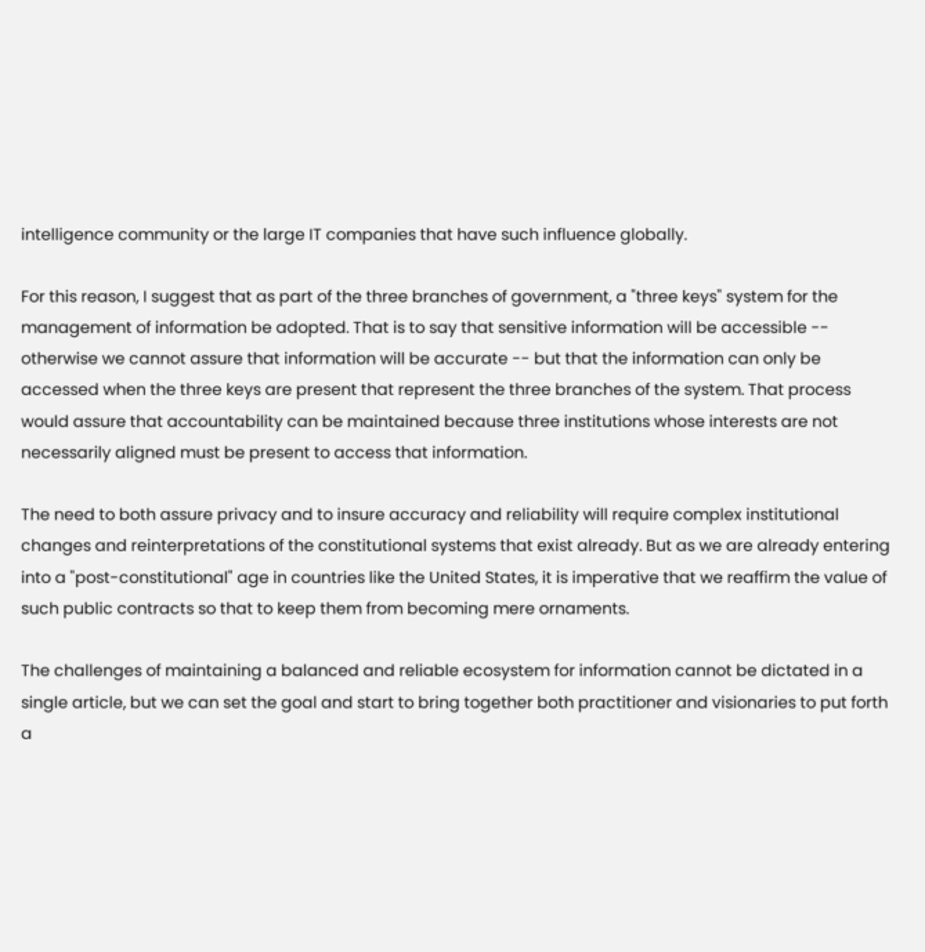intelligence community or the large IT companies that have such influence globally.

For this reason, I suggest that as part of the three branches of government, a "three keys" system for the management of information be adopted. That is to say that sensitive information will be accessible -- otherwise we cannot assure that information will be accurate -- but that the information can only be accessed when the three keys are present that represent the three branches of the system. That process would assure that accountability can be maintained because three institutions whose interests are not necessarily aligned must be present to access that information.

The need to both assure privacy and to insure accuracy and reliability will require complex institutional changes and reinterpretations of the constitutional systems that exist already. But as we are already entering into a "post-constitutional" age in countries like the United States, it is imperative that we reaffirm the value of such public contracts so that to keep them from becoming mere ornaments.

The challenges of maintaining a balanced and reliable ecosystem for information cannot be dictated in a single article, but we can set the goal and start to bring together both practitioner and visionaries to put forth a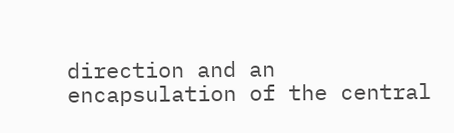direction and an encapsulation of the central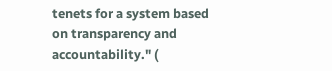tenets for a system based on transparency and accountability." (